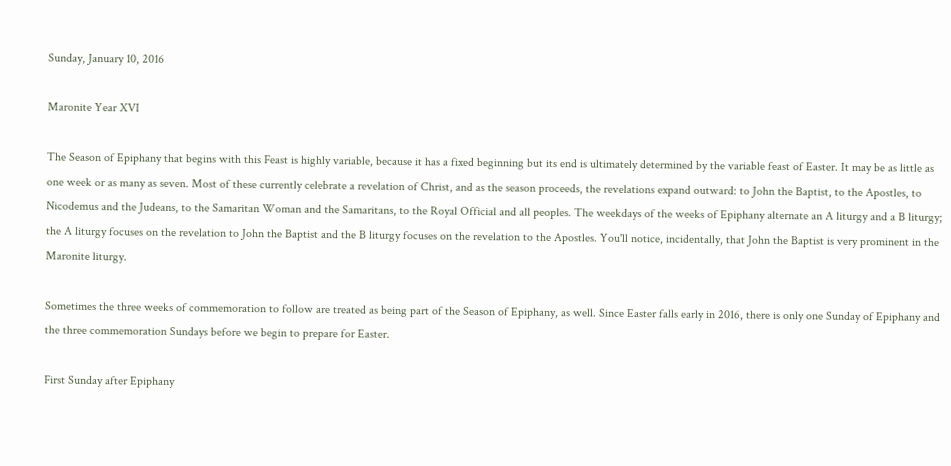Sunday, January 10, 2016

Maronite Year XVI

The Season of Epiphany that begins with this Feast is highly variable, because it has a fixed beginning but its end is ultimately determined by the variable feast of Easter. It may be as little as one week or as many as seven. Most of these currently celebrate a revelation of Christ, and as the season proceeds, the revelations expand outward: to John the Baptist, to the Apostles, to Nicodemus and the Judeans, to the Samaritan Woman and the Samaritans, to the Royal Official and all peoples. The weekdays of the weeks of Epiphany alternate an A liturgy and a B liturgy; the A liturgy focuses on the revelation to John the Baptist and the B liturgy focuses on the revelation to the Apostles. You'll notice, incidentally, that John the Baptist is very prominent in the Maronite liturgy.

Sometimes the three weeks of commemoration to follow are treated as being part of the Season of Epiphany, as well. Since Easter falls early in 2016, there is only one Sunday of Epiphany and the three commemoration Sundays before we begin to prepare for Easter.

First Sunday after Epiphany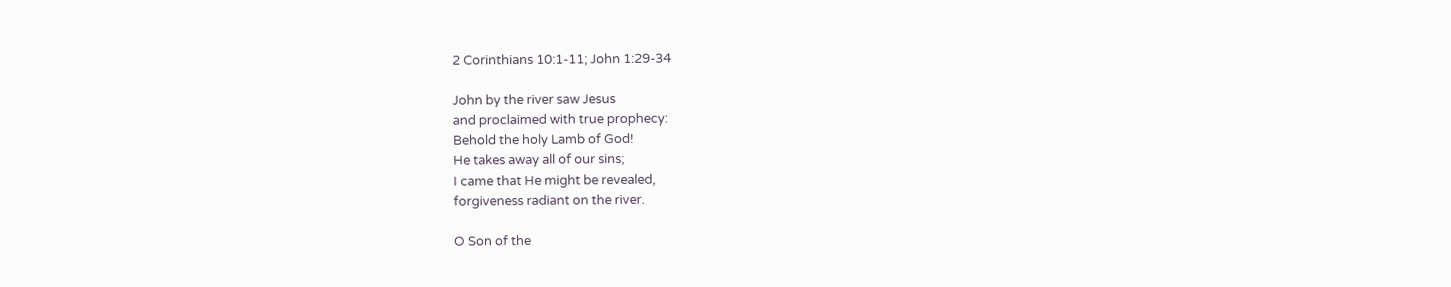2 Corinthians 10:1-11; John 1:29-34

John by the river saw Jesus
and proclaimed with true prophecy:
Behold the holy Lamb of God!
He takes away all of our sins;
I came that He might be revealed,
forgiveness radiant on the river.

O Son of the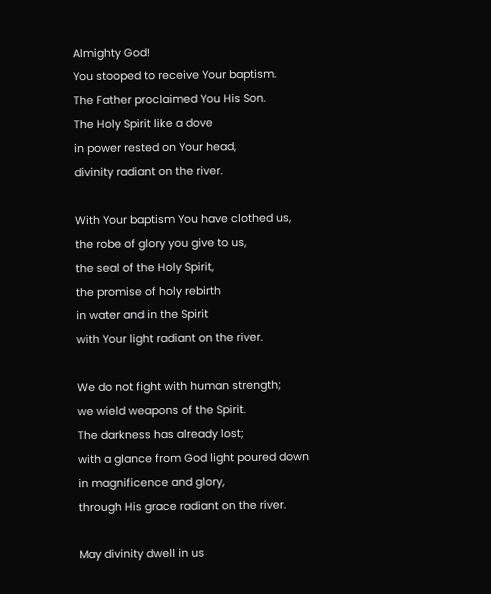Almighty God!
You stooped to receive Your baptism.
The Father proclaimed You His Son.
The Holy Spirit like a dove
in power rested on Your head,
divinity radiant on the river.

With Your baptism You have clothed us,
the robe of glory you give to us,
the seal of the Holy Spirit,
the promise of holy rebirth
in water and in the Spirit
with Your light radiant on the river.

We do not fight with human strength;
we wield weapons of the Spirit.
The darkness has already lost;
with a glance from God light poured down
in magnificence and glory,
through His grace radiant on the river.

May divinity dwell in us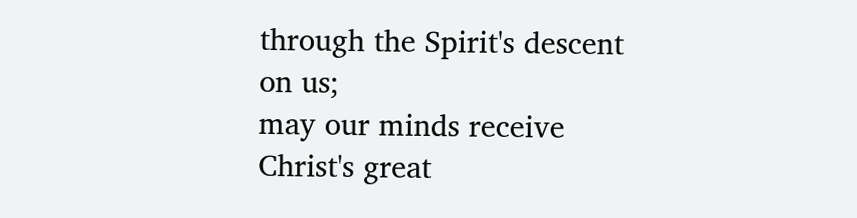through the Spirit's descent on us;
may our minds receive Christ's great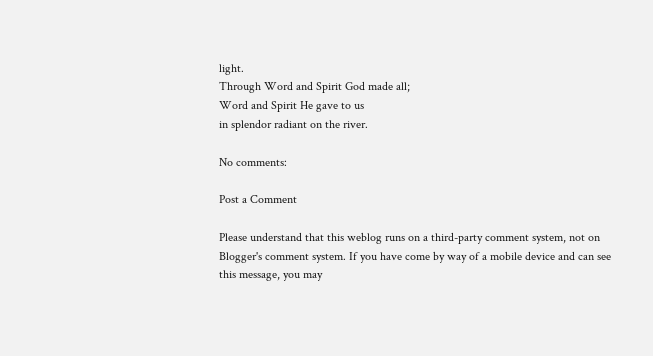light.
Through Word and Spirit God made all;
Word and Spirit He gave to us
in splendor radiant on the river.

No comments:

Post a Comment

Please understand that this weblog runs on a third-party comment system, not on Blogger's comment system. If you have come by way of a mobile device and can see this message, you may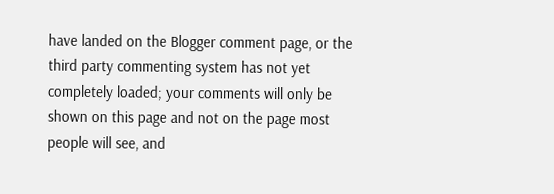have landed on the Blogger comment page, or the third party commenting system has not yet completely loaded; your comments will only be shown on this page and not on the page most people will see, and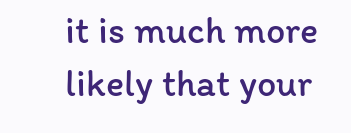it is much more likely that your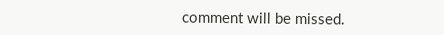comment will be missed.